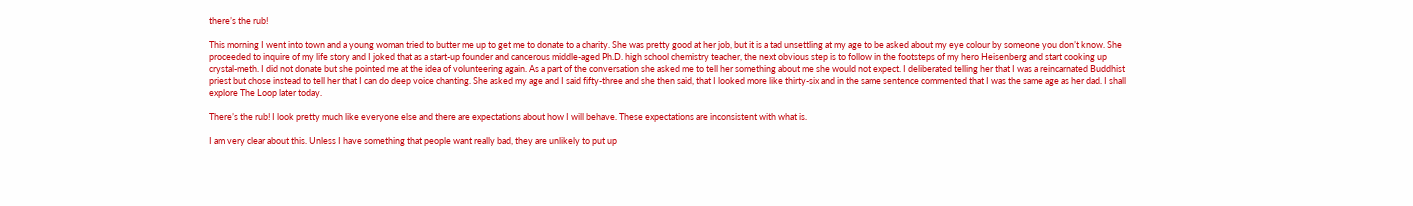there’s the rub!

This morning I went into town and a young woman tried to butter me up to get me to donate to a charity. She was pretty good at her job, but it is a tad unsettling at my age to be asked about my eye colour by someone you don’t know. She proceeded to inquire of my life story and I joked that as a start-up founder and cancerous middle-aged Ph.D. high school chemistry teacher, the next obvious step is to follow in the footsteps of my hero Heisenberg and start cooking up crystal-meth. I did not donate but she pointed me at the idea of volunteering again. As a part of the conversation she asked me to tell her something about me she would not expect. I deliberated telling her that I was a reincarnated Buddhist priest but chose instead to tell her that I can do deep voice chanting. She asked my age and I said fifty-three and she then said, that I looked more like thirty-six and in the same sentence commented that I was the same age as her dad. I shall explore The Loop later today.

There’s the rub! I look pretty much like everyone else and there are expectations about how I will behave. These expectations are inconsistent with what is.

I am very clear about this. Unless I have something that people want really bad, they are unlikely to put up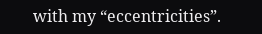with my “eccentricities”.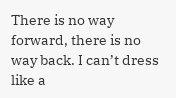There is no way forward, there is no way back. I can’t dress like a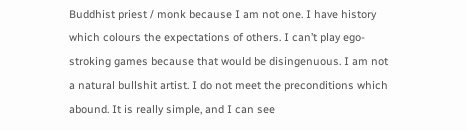Buddhist priest / monk because I am not one. I have history which colours the expectations of others. I can’t play ego-stroking games because that would be disingenuous. I am not a natural bullshit artist. I do not meet the preconditions which abound. It is really simple, and I can see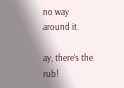no way around it.

ay, there’s the rub!